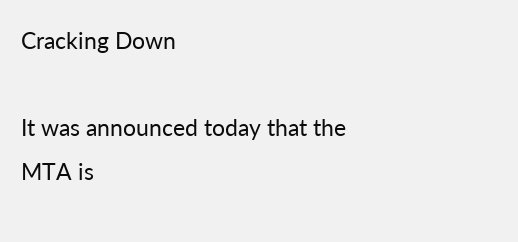Cracking Down

It was announced today that the MTA is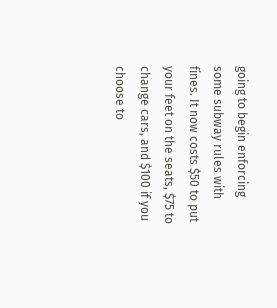going to begin enforcing some subway rules with fines. It now costs $50 to put your feet on the seats, $75 to change cars, and $100 if you choose to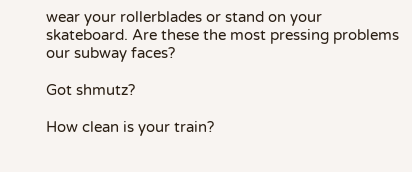wear your rollerblades or stand on your skateboard. Are these the most pressing problems our subway faces?

Got shmutz?

How clean is your train?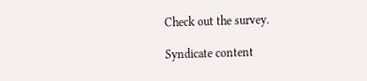Check out the survey.

Syndicate content